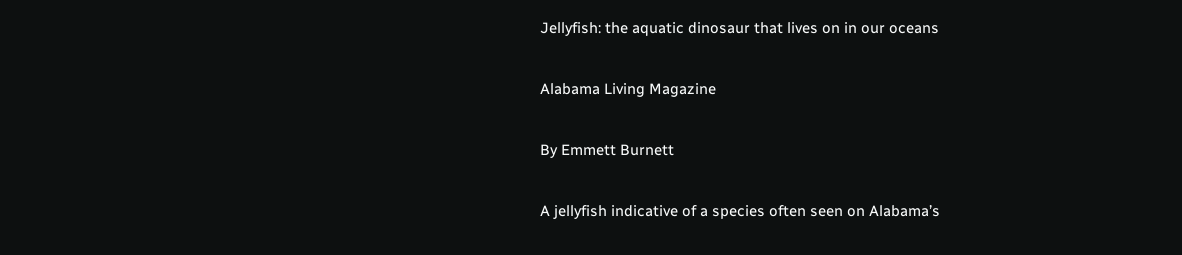Jellyfish: the aquatic dinosaur that lives on in our oceans

Alabama Living Magazine

By Emmett Burnett

A jellyfish indicative of a species often seen on Alabama’s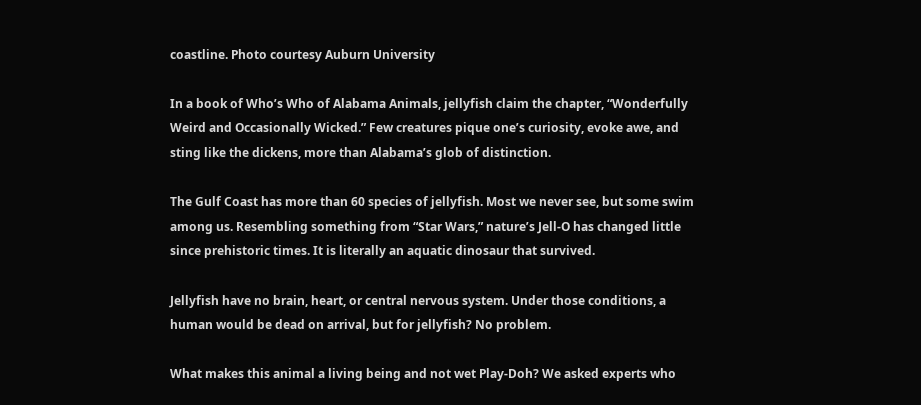coastline. Photo courtesy Auburn University

In a book of Who’s Who of Alabama Animals, jellyfish claim the chapter, “Wonderfully Weird and Occasionally Wicked.” Few creatures pique one’s curiosity, evoke awe, and sting like the dickens, more than Alabama’s glob of distinction.

The Gulf Coast has more than 60 species of jellyfish. Most we never see, but some swim among us. Resembling something from “Star Wars,” nature’s Jell-O has changed little since prehistoric times. It is literally an aquatic dinosaur that survived.

Jellyfish have no brain, heart, or central nervous system. Under those conditions, a human would be dead on arrival, but for jellyfish? No problem.

What makes this animal a living being and not wet Play-Doh? We asked experts who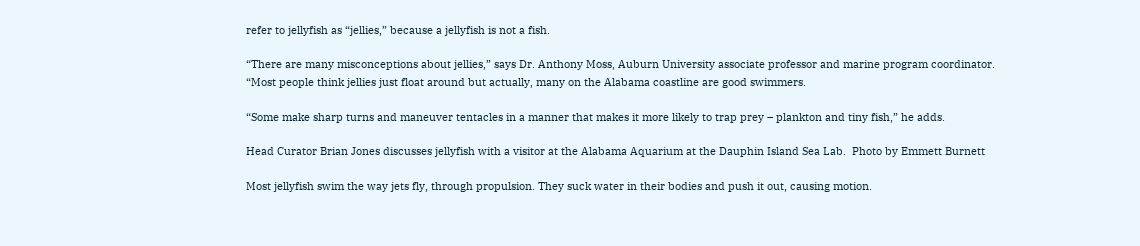refer to jellyfish as “jellies,” because a jellyfish is not a fish.

“There are many misconceptions about jellies,” says Dr. Anthony Moss, Auburn University associate professor and marine program coordinator. “Most people think jellies just float around but actually, many on the Alabama coastline are good swimmers.

“Some make sharp turns and maneuver tentacles in a manner that makes it more likely to trap prey – plankton and tiny fish,” he adds.

Head Curator Brian Jones discusses jellyfish with a visitor at the Alabama Aquarium at the Dauphin Island Sea Lab.  Photo by Emmett Burnett

Most jellyfish swim the way jets fly, through propulsion. They suck water in their bodies and push it out, causing motion.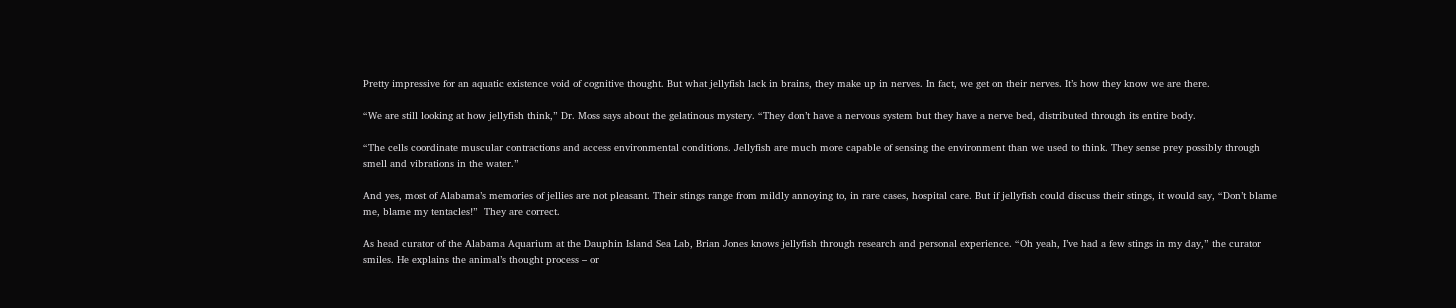Pretty impressive for an aquatic existence void of cognitive thought. But what jellyfish lack in brains, they make up in nerves. In fact, we get on their nerves. It’s how they know we are there.

“We are still looking at how jellyfish think,” Dr. Moss says about the gelatinous mystery. “They don’t have a nervous system but they have a nerve bed, distributed through its entire body.

“The cells coordinate muscular contractions and access environmental conditions. Jellyfish are much more capable of sensing the environment than we used to think. They sense prey possibly through smell and vibrations in the water.”

And yes, most of Alabama’s memories of jellies are not pleasant. Their stings range from mildly annoying to, in rare cases, hospital care. But if jellyfish could discuss their stings, it would say, “Don’t blame me, blame my tentacles!”  They are correct.

As head curator of the Alabama Aquarium at the Dauphin Island Sea Lab, Brian Jones knows jellyfish through research and personal experience. “Oh yeah, I’ve had a few stings in my day,” the curator smiles. He explains the animal’s thought process – or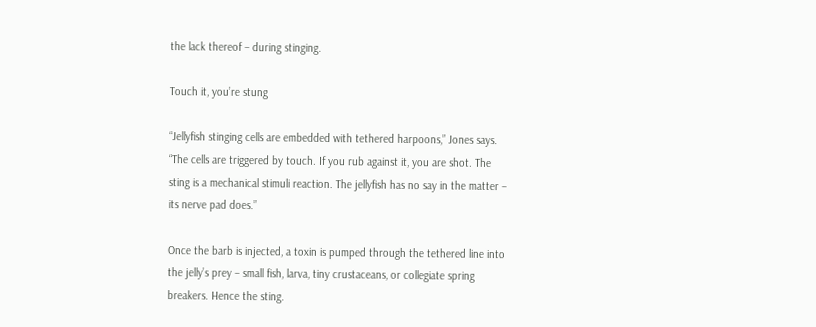the lack thereof – during stinging.

Touch it, you’re stung

“Jellyfish stinging cells are embedded with tethered harpoons,” Jones says. “The cells are triggered by touch. If you rub against it, you are shot. The sting is a mechanical stimuli reaction. The jellyfish has no say in the matter – its nerve pad does.”

Once the barb is injected, a toxin is pumped through the tethered line into the jelly’s prey – small fish, larva, tiny crustaceans, or collegiate spring breakers. Hence the sting.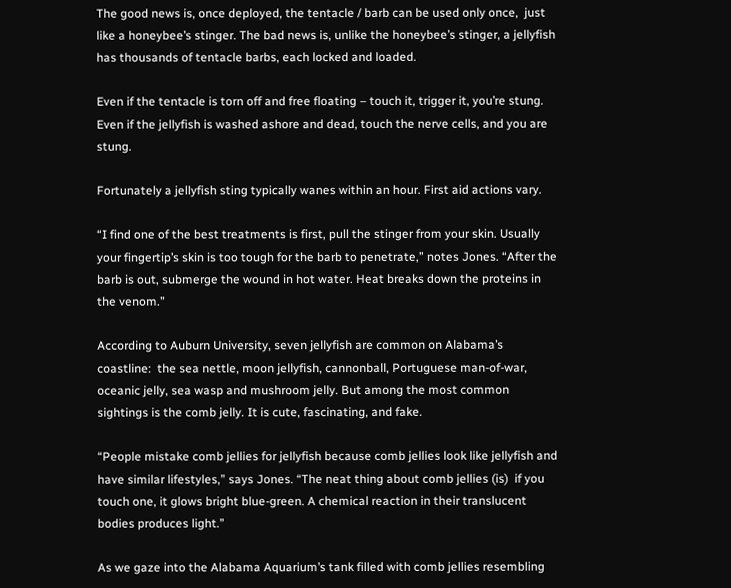The good news is, once deployed, the tentacle / barb can be used only once,  just like a honeybee’s stinger. The bad news is, unlike the honeybee’s stinger, a jellyfish has thousands of tentacle barbs, each locked and loaded.

Even if the tentacle is torn off and free floating – touch it, trigger it, you’re stung. Even if the jellyfish is washed ashore and dead, touch the nerve cells, and you are stung.

Fortunately a jellyfish sting typically wanes within an hour. First aid actions vary.

“I find one of the best treatments is first, pull the stinger from your skin. Usually your fingertip’s skin is too tough for the barb to penetrate,” notes Jones. “After the barb is out, submerge the wound in hot water. Heat breaks down the proteins in the venom.”

According to Auburn University, seven jellyfish are common on Alabama’s coastline:  the sea nettle, moon jellyfish, cannonball, Portuguese man-of-war, oceanic jelly, sea wasp and mushroom jelly. But among the most common sightings is the comb jelly. It is cute, fascinating, and fake.

“People mistake comb jellies for jellyfish because comb jellies look like jellyfish and have similar lifestyles,” says Jones. “The neat thing about comb jellies (is)  if you touch one, it glows bright blue-green. A chemical reaction in their translucent bodies produces light.”

As we gaze into the Alabama Aquarium’s tank filled with comb jellies resembling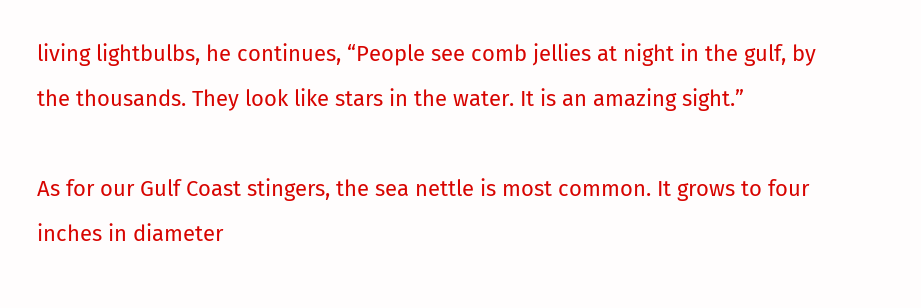living lightbulbs, he continues, “People see comb jellies at night in the gulf, by the thousands. They look like stars in the water. It is an amazing sight.”

As for our Gulf Coast stingers, the sea nettle is most common. It grows to four inches in diameter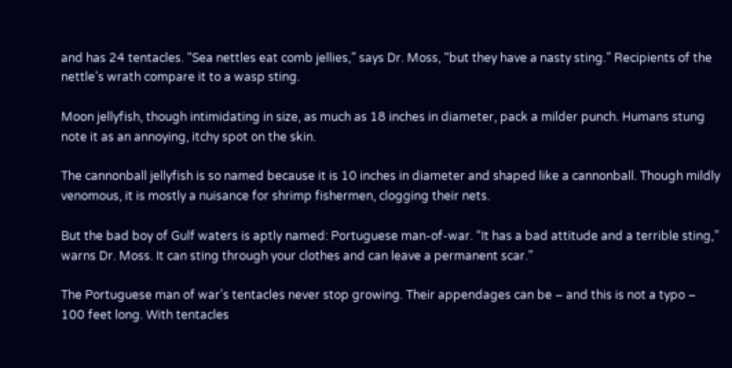and has 24 tentacles. “Sea nettles eat comb jellies,” says Dr. Moss, “but they have a nasty sting.” Recipients of the nettle’s wrath compare it to a wasp sting.

Moon jellyfish, though intimidating in size, as much as 18 inches in diameter, pack a milder punch. Humans stung note it as an annoying, itchy spot on the skin.

The cannonball jellyfish is so named because it is 10 inches in diameter and shaped like a cannonball. Though mildly venomous, it is mostly a nuisance for shrimp fishermen, clogging their nets.

But the bad boy of Gulf waters is aptly named: Portuguese man-of-war. “It has a bad attitude and a terrible sting,” warns Dr. Moss. It can sting through your clothes and can leave a permanent scar.”

The Portuguese man of war’s tentacles never stop growing. Their appendages can be – and this is not a typo – 100 feet long. With tentacles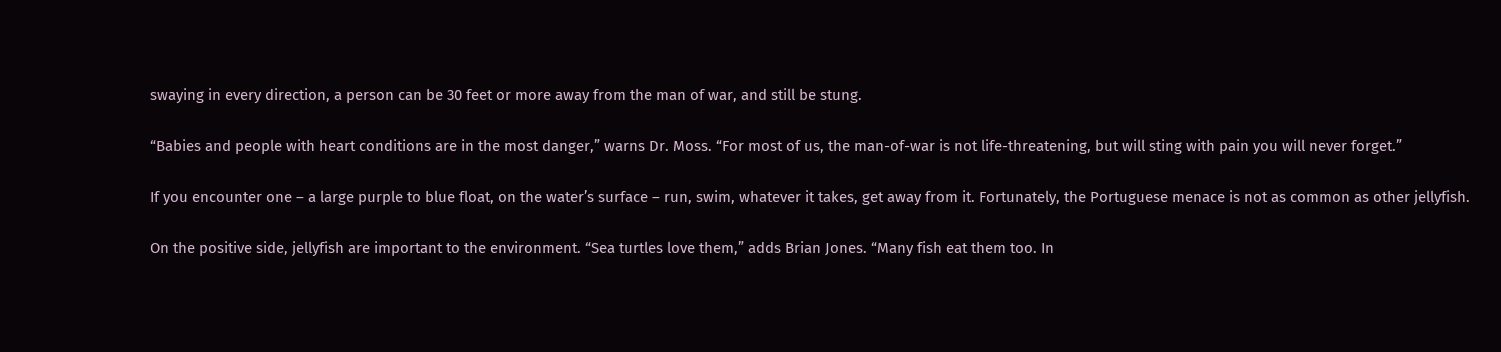swaying in every direction, a person can be 30 feet or more away from the man of war, and still be stung.

“Babies and people with heart conditions are in the most danger,” warns Dr. Moss. “For most of us, the man-of-war is not life-threatening, but will sting with pain you will never forget.”

If you encounter one – a large purple to blue float, on the water’s surface – run, swim, whatever it takes, get away from it. Fortunately, the Portuguese menace is not as common as other jellyfish.

On the positive side, jellyfish are important to the environment. “Sea turtles love them,” adds Brian Jones. “Many fish eat them too. In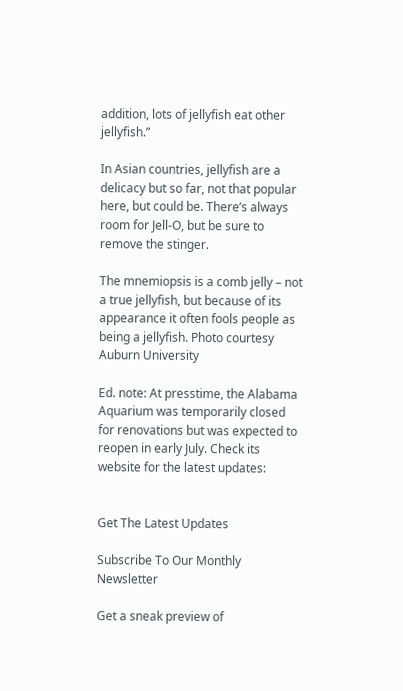addition, lots of jellyfish eat other jellyfish.”

In Asian countries, jellyfish are a delicacy but so far, not that popular here, but could be. There’s always room for Jell-O, but be sure to remove the stinger.

The mnemiopsis is a comb jelly – not a true jellyfish, but because of its appearance it often fools people as being a jellyfish. Photo courtesy Auburn University

Ed. note: At presstime, the Alabama Aquarium was temporarily closed for renovations but was expected to reopen in early July. Check its website for the latest updates:


Get The Latest Updates

Subscribe To Our Monthly Newsletter

Get a sneak preview of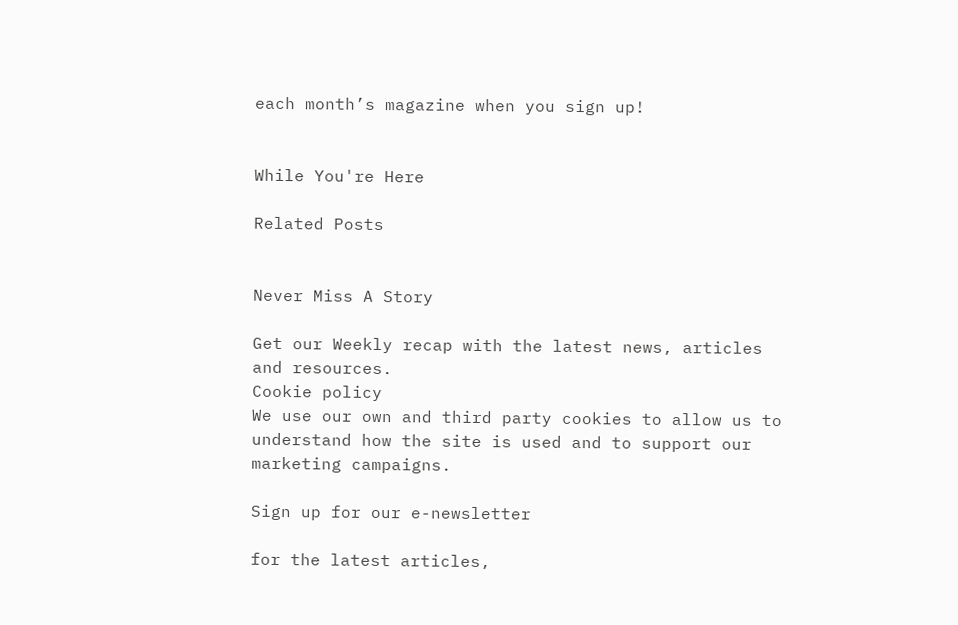each month’s magazine when you sign up!


While You're Here

Related Posts


Never Miss A Story

Get our Weekly recap with the latest news, articles and resources.
Cookie policy
We use our own and third party cookies to allow us to understand how the site is used and to support our marketing campaigns.

Sign up for our e-newsletter

for the latest articles,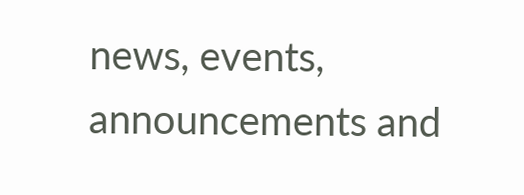news, events, announcements and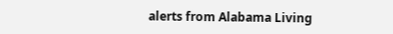alerts from Alabama Living